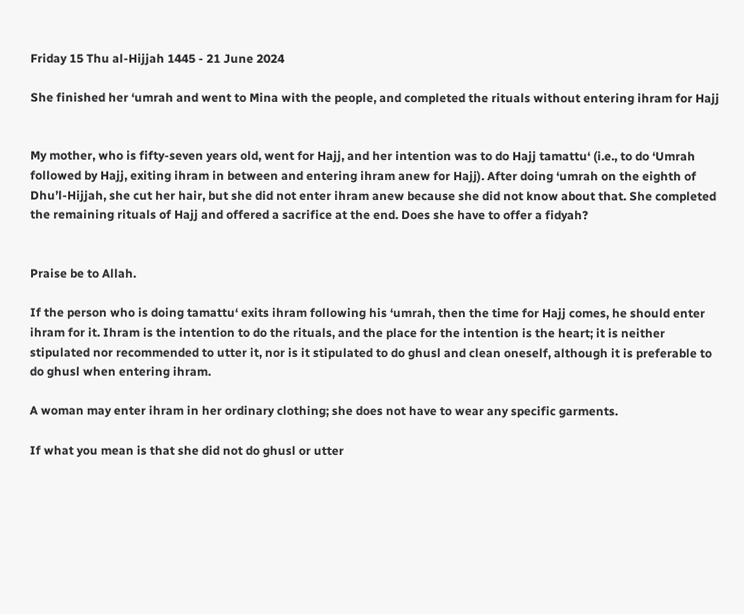Friday 15 Thu al-Hijjah 1445 - 21 June 2024

She finished her ‘umrah and went to Mina with the people, and completed the rituals without entering ihram for Hajj


My mother, who is fifty-seven years old, went for Hajj, and her intention was to do Hajj tamattu‘ (i.e., to do ‘Umrah followed by Hajj, exiting ihram in between and entering ihram anew for Hajj). After doing ‘umrah on the eighth of Dhu’l-Hijjah, she cut her hair, but she did not enter ihram anew because she did not know about that. She completed the remaining rituals of Hajj and offered a sacrifice at the end. Does she have to offer a fidyah?


Praise be to Allah.

If the person who is doing tamattu‘ exits ihram following his ‘umrah, then the time for Hajj comes, he should enter ihram for it. Ihram is the intention to do the rituals, and the place for the intention is the heart; it is neither stipulated nor recommended to utter it, nor is it stipulated to do ghusl and clean oneself, although it is preferable to do ghusl when entering ihram.

A woman may enter ihram in her ordinary clothing; she does not have to wear any specific garments.

If what you mean is that she did not do ghusl or utter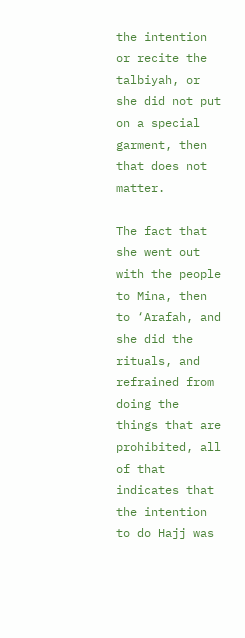the intention or recite the talbiyah, or she did not put on a special garment, then that does not matter.

The fact that she went out with the people to Mina, then to ‘Arafah, and she did the rituals, and refrained from doing the things that are prohibited, all of that indicates that the intention to do Hajj was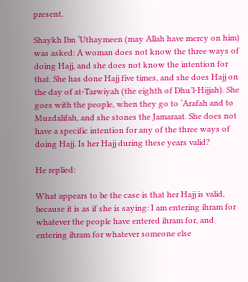present.

Shaykh Ibn ‘Uthaymeen (may Allah have mercy on him) was asked: A woman does not know the three ways of doing Hajj, and she does not know the intention for that. She has done Hajj five times, and she does Hajj on the day of at-Tarwiyah (the eighth of Dhu’l-Hijjah). She goes with the people, when they go to ‘Arafah and to Muzdalifah, and she stones the Jamaraat. She does not have a specific intention for any of the three ways of doing Hajj. Is her Hajj during these years valid?

He replied:

What appears to be the case is that her Hajj is valid, because it is as if she is saying: I am entering ihram for whatever the people have entered ihram for, and entering ihram for whatever someone else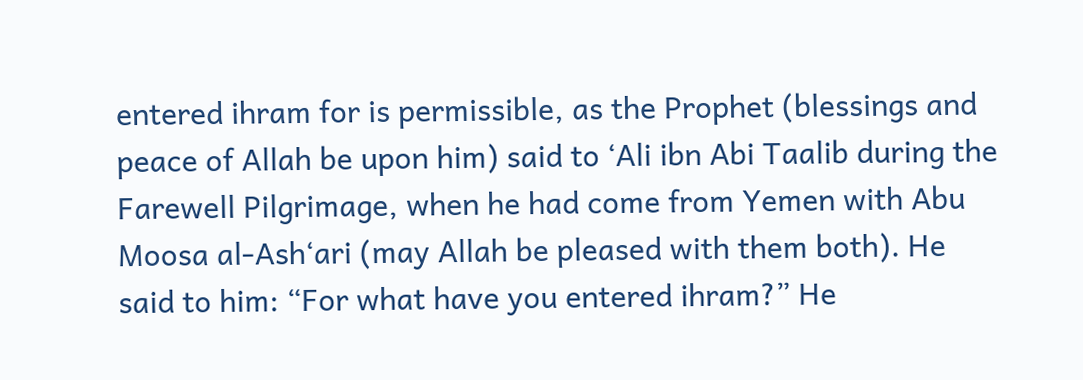entered ihram for is permissible, as the Prophet (blessings and peace of Allah be upon him) said to ‘Ali ibn Abi Taalib during the Farewell Pilgrimage, when he had come from Yemen with Abu Moosa al-Ash‘ari (may Allah be pleased with them both). He said to him: “For what have you entered ihram?” He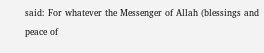said: For whatever the Messenger of Allah (blessings and peace of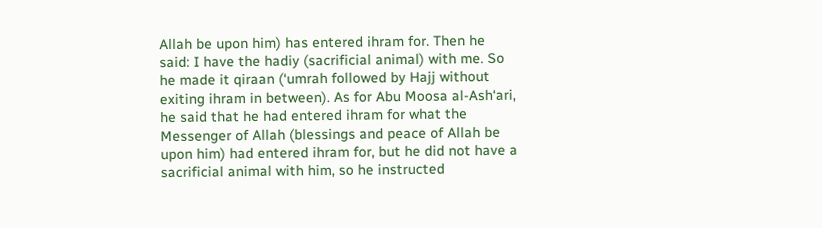Allah be upon him) has entered ihram for. Then he said: I have the hadiy (sacrificial animal) with me. So he made it qiraan (‘umrah followed by Hajj without exiting ihram in between). As for Abu Moosa al-Ash‘ari, he said that he had entered ihram for what the Messenger of Allah (blessings and peace of Allah be upon him) had entered ihram for, but he did not have a sacrificial animal with him, so he instructed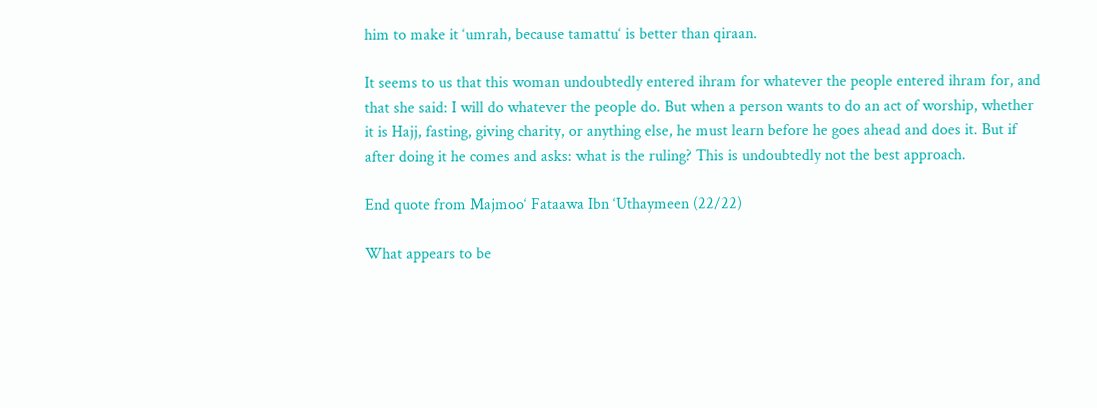him to make it ‘umrah, because tamattu‘ is better than qiraan.

It seems to us that this woman undoubtedly entered ihram for whatever the people entered ihram for, and that she said: I will do whatever the people do. But when a person wants to do an act of worship, whether it is Hajj, fasting, giving charity, or anything else, he must learn before he goes ahead and does it. But if after doing it he comes and asks: what is the ruling? This is undoubtedly not the best approach.

End quote from Majmoo‘ Fataawa Ibn ‘Uthaymeen (22/22)

What appears to be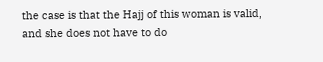the case is that the Hajj of this woman is valid, and she does not have to do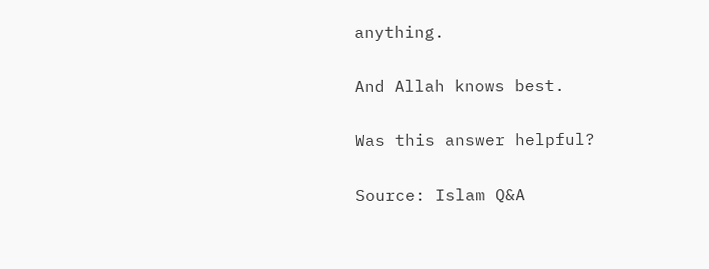anything.

And Allah knows best.

Was this answer helpful?

Source: Islam Q&A